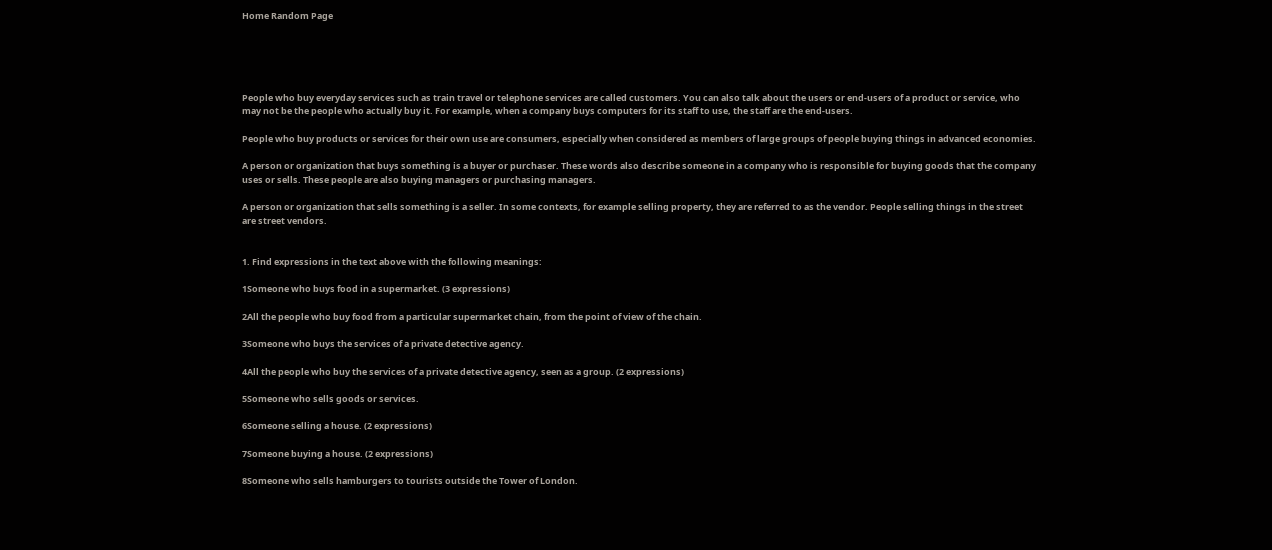Home Random Page





People who buy everyday services such as train travel or telephone services are called customers. You can also talk about the users or end-users of a product or service, who may not be the people who actually buy it. For example, when a company buys computers for its staff to use, the staff are the end-users.

People who buy products or services for their own use are consumers, especially when considered as members of large groups of people buying things in advanced economies.

A person or organization that buys something is a buyer or purchaser. These words also describe someone in a company who is responsible for buying goods that the company uses or sells. These people are also buying managers or purchasing managers.

A person or organization that sells something is a seller. In some contexts, for example selling property, they are referred to as the vendor. People selling things in the street are street vendors.


1. Find expressions in the text above with the following meanings:

1Someone who buys food in a supermarket. (3 expressions)

2All the people who buy food from a particular supermarket chain, from the point of view of the chain.

3Someone who buys the services of a private detective agency.

4All the people who buy the services of a private detective agency, seen as a group. (2 expressions)

5Someone who sells goods or services.

6Someone selling a house. (2 expressions)

7Someone buying a house. (2 expressions)

8Someone who sells hamburgers to tourists outside the Tower of London.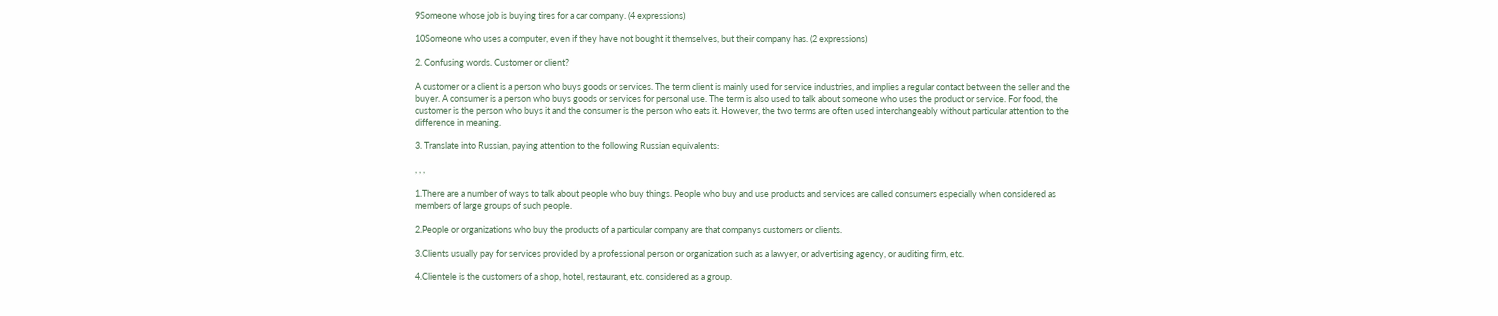9Someone whose job is buying tires for a car company. (4 expressions)

10Someone who uses a computer, even if they have not bought it themselves, but their company has. (2 expressions)

2. Confusing words. Customer or client?

A customer or a client is a person who buys goods or services. The term client is mainly used for service industries, and implies a regular contact between the seller and the buyer. A consumer is a person who buys goods or services for personal use. The term is also used to talk about someone who uses the product or service. For food, the customer is the person who buys it and the consumer is the person who eats it. However, the two terms are often used interchangeably without particular attention to the difference in meaning.

3. Translate into Russian, paying attention to the following Russian equivalents:

, , ,

1.There are a number of ways to talk about people who buy things. People who buy and use products and services are called consumers especially when considered as members of large groups of such people.

2.People or organizations who buy the products of a particular company are that companys customers or clients.

3.Clients usually pay for services provided by a professional person or organization such as a lawyer, or advertising agency, or auditing firm, etc.

4.Clientele is the customers of a shop, hotel, restaurant, etc. considered as a group.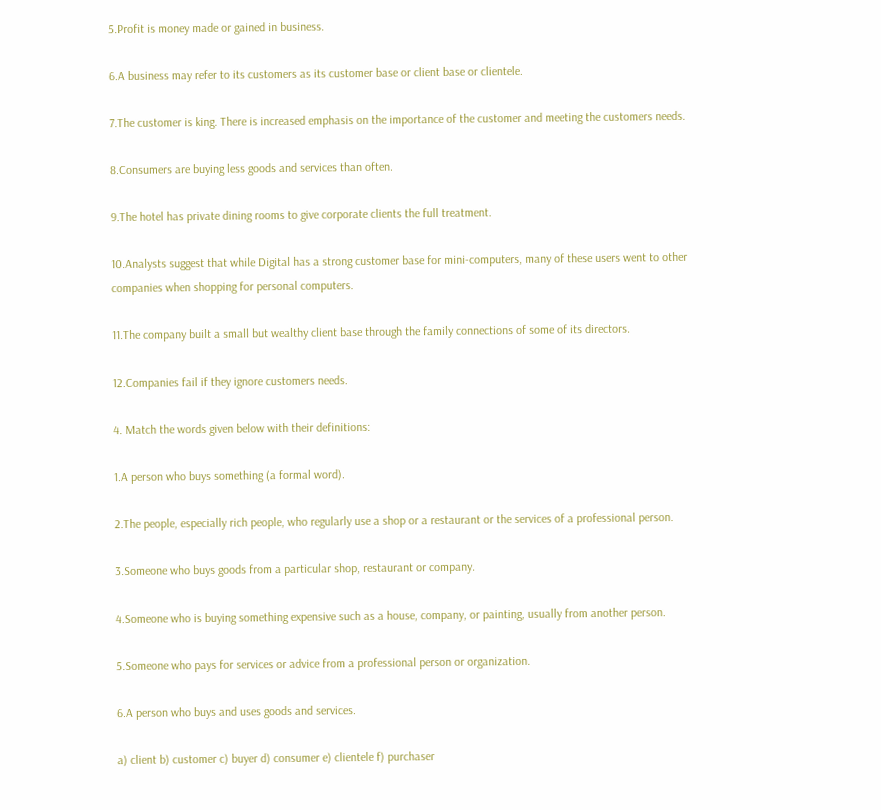5.Profit is money made or gained in business.

6.A business may refer to its customers as its customer base or client base or clientele.

7.The customer is king. There is increased emphasis on the importance of the customer and meeting the customers needs.

8.Consumers are buying less goods and services than often.

9.The hotel has private dining rooms to give corporate clients the full treatment.

10.Analysts suggest that while Digital has a strong customer base for mini-computers, many of these users went to other companies when shopping for personal computers.

11.The company built a small but wealthy client base through the family connections of some of its directors.

12.Companies fail if they ignore customers needs.

4. Match the words given below with their definitions:

1.A person who buys something (a formal word).

2.The people, especially rich people, who regularly use a shop or a restaurant or the services of a professional person.

3.Someone who buys goods from a particular shop, restaurant or company.

4.Someone who is buying something expensive such as a house, company, or painting, usually from another person.

5.Someone who pays for services or advice from a professional person or organization.

6.A person who buys and uses goods and services.

a) client b) customer c) buyer d) consumer e) clientele f) purchaser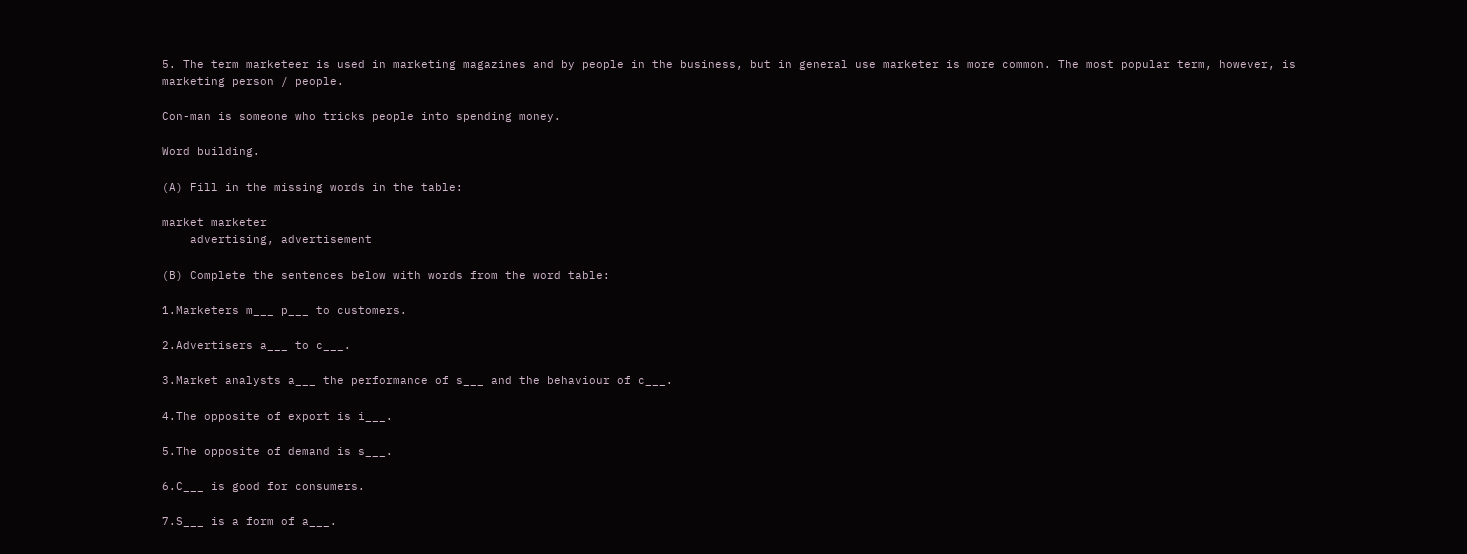5. The term marketeer is used in marketing magazines and by people in the business, but in general use marketer is more common. The most popular term, however, is marketing person / people.

Con-man is someone who tricks people into spending money.

Word building.

(A) Fill in the missing words in the table:

market marketer
    advertising, advertisement

(B) Complete the sentences below with words from the word table:

1.Marketers m___ p___ to customers.

2.Advertisers a___ to c___.

3.Market analysts a___ the performance of s___ and the behaviour of c___.

4.The opposite of export is i___.

5.The opposite of demand is s___.

6.C___ is good for consumers.

7.S___ is a form of a___.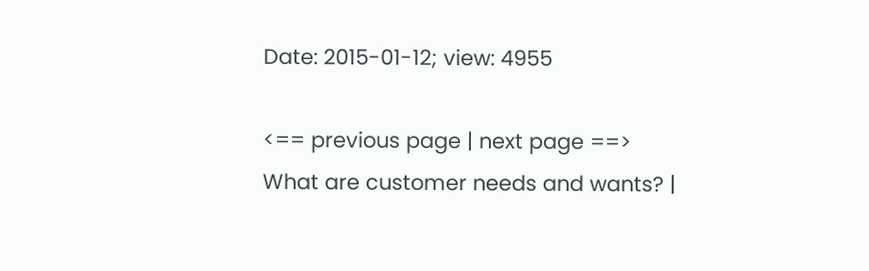Date: 2015-01-12; view: 4955

<== previous page | next page ==>
What are customer needs and wants? |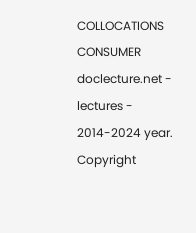COLLOCATIONS CONSUMER
doclecture.net - lectures - 2014-2024 year. Copyright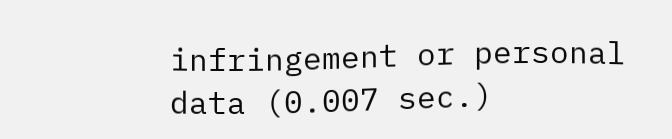infringement or personal data (0.007 sec.)